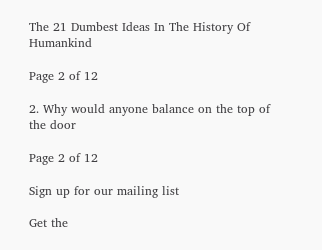The 21 Dumbest Ideas In The History Of Humankind

Page 2 of 12

2. Why would anyone balance on the top of the door

Page 2 of 12

Sign up for our mailing list

Get the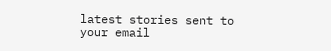latest stories sent to your email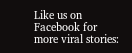Like us on Facebook for more viral stories: